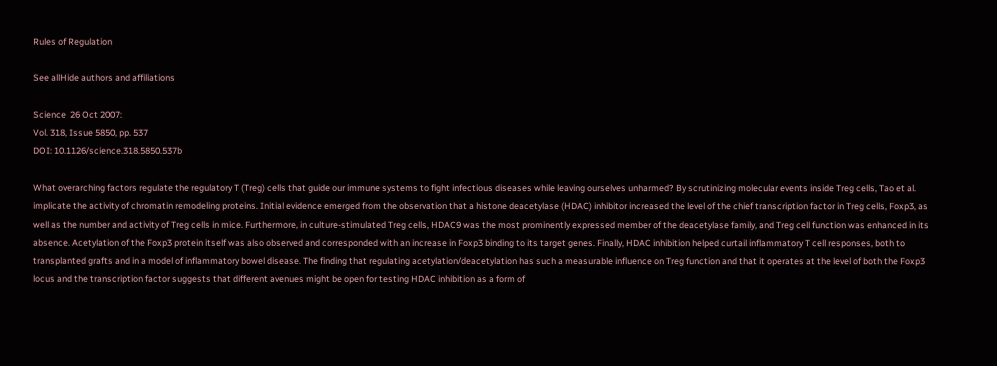Rules of Regulation

See allHide authors and affiliations

Science  26 Oct 2007:
Vol. 318, Issue 5850, pp. 537
DOI: 10.1126/science.318.5850.537b

What overarching factors regulate the regulatory T (Treg) cells that guide our immune systems to fight infectious diseases while leaving ourselves unharmed? By scrutinizing molecular events inside Treg cells, Tao et al. implicate the activity of chromatin remodeling proteins. Initial evidence emerged from the observation that a histone deacetylase (HDAC) inhibitor increased the level of the chief transcription factor in Treg cells, Foxp3, as well as the number and activity of Treg cells in mice. Furthermore, in culture-stimulated Treg cells, HDAC9 was the most prominently expressed member of the deacetylase family, and Treg cell function was enhanced in its absence. Acetylation of the Foxp3 protein itself was also observed and corresponded with an increase in Foxp3 binding to its target genes. Finally, HDAC inhibition helped curtail inflammatory T cell responses, both to transplanted grafts and in a model of inflammatory bowel disease. The finding that regulating acetylation/deacetylation has such a measurable influence on Treg function and that it operates at the level of both the Foxp3 locus and the transcription factor suggests that different avenues might be open for testing HDAC inhibition as a form of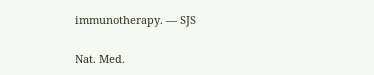immunotherapy. — SJS

Nat. Med.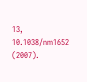13, 10.1038/nm1652 (2007).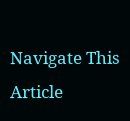Navigate This Article